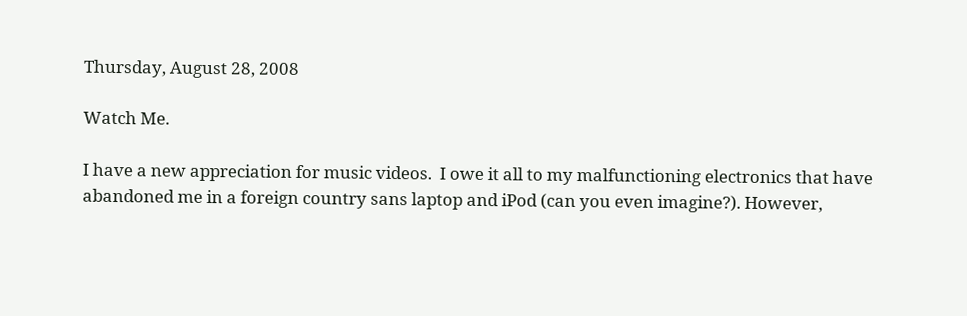Thursday, August 28, 2008

Watch Me.

I have a new appreciation for music videos.  I owe it all to my malfunctioning electronics that have abandoned me in a foreign country sans laptop and iPod (can you even imagine?). However,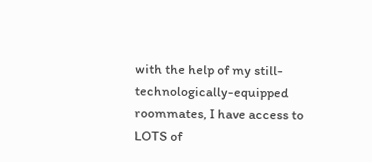with the help of my still-technologically-equipped roommates, I have access to LOTS of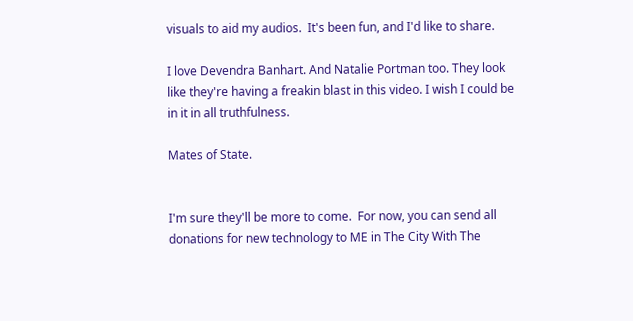visuals to aid my audios.  It's been fun, and I'd like to share.

I love Devendra Banhart. And Natalie Portman too. They look like they're having a freakin blast in this video. I wish I could be in it in all truthfulness.

Mates of State.


I'm sure they'll be more to come.  For now, you can send all donations for new technology to ME in The City With The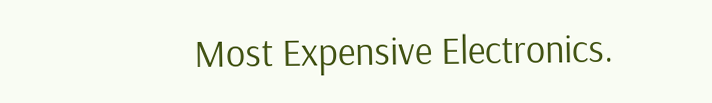Most Expensive Electronics.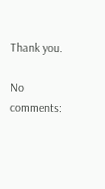Thank you.

No comments: